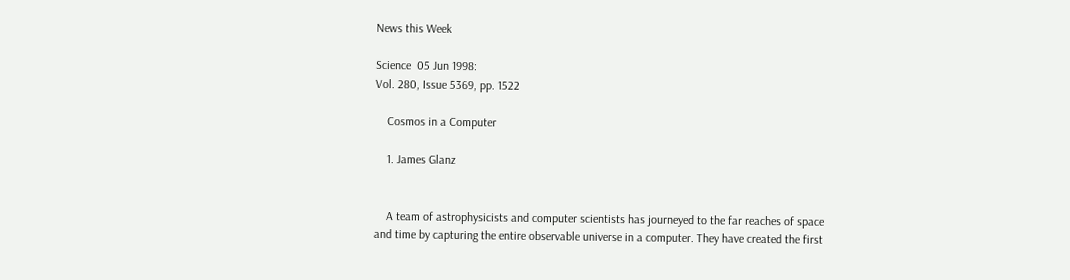News this Week

Science  05 Jun 1998:
Vol. 280, Issue 5369, pp. 1522

    Cosmos in a Computer

    1. James Glanz


    A team of astrophysicists and computer scientists has journeyed to the far reaches of space and time by capturing the entire observable universe in a computer. They have created the first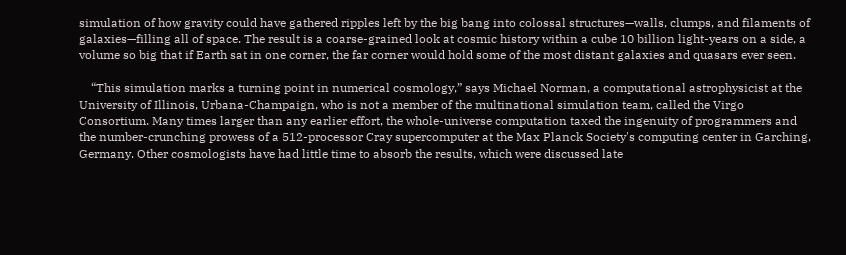simulation of how gravity could have gathered ripples left by the big bang into colossal structures—walls, clumps, and filaments of galaxies—filling all of space. The result is a coarse-grained look at cosmic history within a cube 10 billion light-years on a side, a volume so big that if Earth sat in one corner, the far corner would hold some of the most distant galaxies and quasars ever seen.

    “This simulation marks a turning point in numerical cosmology,” says Michael Norman, a computational astrophysicist at the University of Illinois, Urbana-Champaign, who is not a member of the multinational simulation team, called the Virgo Consortium. Many times larger than any earlier effort, the whole-universe computation taxed the ingenuity of programmers and the number-crunching prowess of a 512-processor Cray supercomputer at the Max Planck Society's computing center in Garching, Germany. Other cosmologists have had little time to absorb the results, which were discussed late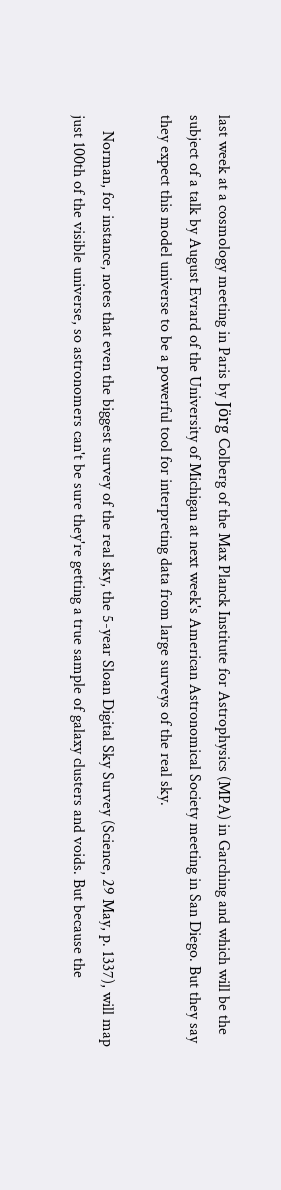last week at a cosmology meeting in Paris by Jörg Colberg of the Max Planck Institute for Astrophysics (MPA) in Garching and which will be the subject of a talk by August Evrard of the University of Michigan at next week's American Astronomical Society meeting in San Diego. But they say they expect this model universe to be a powerful tool for interpreting data from large surveys of the real sky.

    Norman, for instance, notes that even the biggest survey of the real sky, the 5-year Sloan Digital Sky Survey (Science, 29 May, p. 1337), will map just 100th of the visible universe, so astronomers can't be sure they're getting a true sample of galaxy clusters and voids. But because the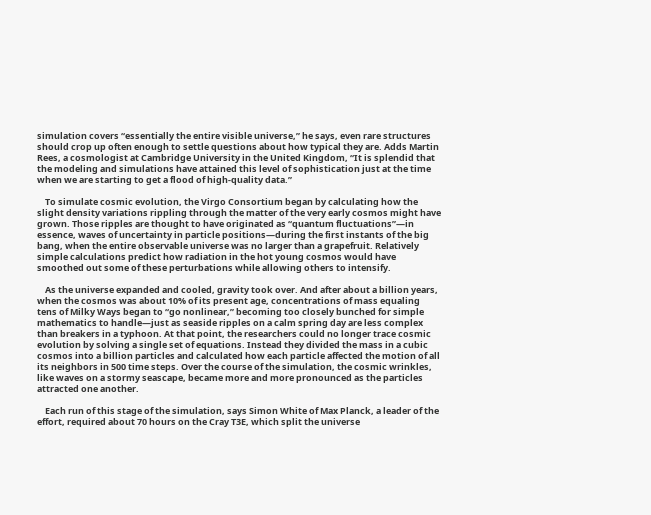simulation covers “essentially the entire visible universe,” he says, even rare structures should crop up often enough to settle questions about how typical they are. Adds Martin Rees, a cosmologist at Cambridge University in the United Kingdom, “It is splendid that the modeling and simulations have attained this level of sophistication just at the time when we are starting to get a flood of high-quality data.”

    To simulate cosmic evolution, the Virgo Consortium began by calculating how the slight density variations rippling through the matter of the very early cosmos might have grown. Those ripples are thought to have originated as “quantum fluctuations”—in essence, waves of uncertainty in particle positions—during the first instants of the big bang, when the entire observable universe was no larger than a grapefruit. Relatively simple calculations predict how radiation in the hot young cosmos would have smoothed out some of these perturbations while allowing others to intensify.

    As the universe expanded and cooled, gravity took over. And after about a billion years, when the cosmos was about 10% of its present age, concentrations of mass equaling tens of Milky Ways began to “go nonlinear,” becoming too closely bunched for simple mathematics to handle—just as seaside ripples on a calm spring day are less complex than breakers in a typhoon. At that point, the researchers could no longer trace cosmic evolution by solving a single set of equations. Instead they divided the mass in a cubic cosmos into a billion particles and calculated how each particle affected the motion of all its neighbors in 500 time steps. Over the course of the simulation, the cosmic wrinkles, like waves on a stormy seascape, became more and more pronounced as the particles attracted one another.

    Each run of this stage of the simulation, says Simon White of Max Planck, a leader of the effort, required about 70 hours on the Cray T3E, which split the universe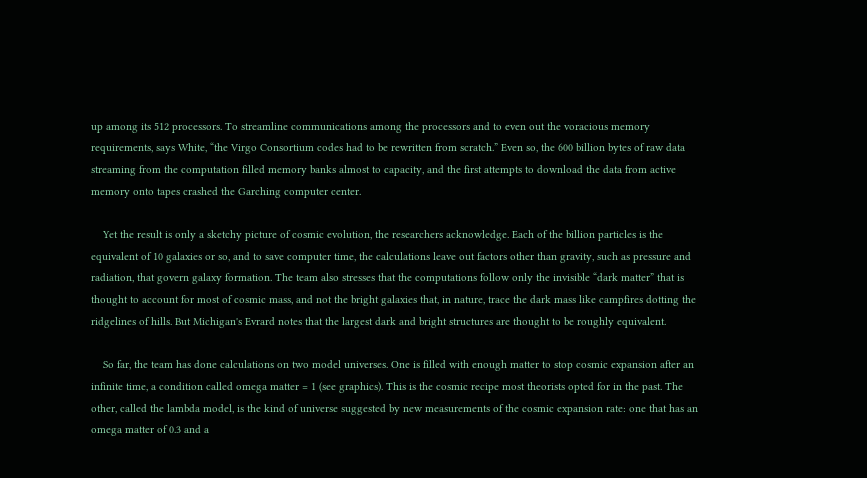up among its 512 processors. To streamline communications among the processors and to even out the voracious memory requirements, says White, “the Virgo Consortium codes had to be rewritten from scratch.” Even so, the 600 billion bytes of raw data streaming from the computation filled memory banks almost to capacity, and the first attempts to download the data from active memory onto tapes crashed the Garching computer center.

    Yet the result is only a sketchy picture of cosmic evolution, the researchers acknowledge. Each of the billion particles is the equivalent of 10 galaxies or so, and to save computer time, the calculations leave out factors other than gravity, such as pressure and radiation, that govern galaxy formation. The team also stresses that the computations follow only the invisible “dark matter” that is thought to account for most of cosmic mass, and not the bright galaxies that, in nature, trace the dark mass like campfires dotting the ridgelines of hills. But Michigan's Evrard notes that the largest dark and bright structures are thought to be roughly equivalent.

    So far, the team has done calculations on two model universes. One is filled with enough matter to stop cosmic expansion after an infinite time, a condition called omega matter = 1 (see graphics). This is the cosmic recipe most theorists opted for in the past. The other, called the lambda model, is the kind of universe suggested by new measurements of the cosmic expansion rate: one that has an omega matter of 0.3 and a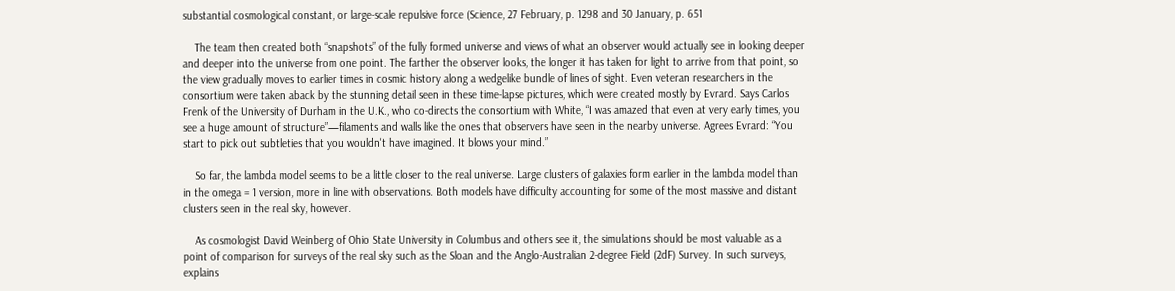substantial cosmological constant, or large-scale repulsive force (Science, 27 February, p. 1298 and 30 January, p. 651

    The team then created both “snapshots” of the fully formed universe and views of what an observer would actually see in looking deeper and deeper into the universe from one point. The farther the observer looks, the longer it has taken for light to arrive from that point, so the view gradually moves to earlier times in cosmic history along a wedgelike bundle of lines of sight. Even veteran researchers in the consortium were taken aback by the stunning detail seen in these time-lapse pictures, which were created mostly by Evrard. Says Carlos Frenk of the University of Durham in the U.K., who co-directs the consortium with White, “I was amazed that even at very early times, you see a huge amount of structure”—filaments and walls like the ones that observers have seen in the nearby universe. Agrees Evrard: “You start to pick out subtleties that you wouldn't have imagined. It blows your mind.”

    So far, the lambda model seems to be a little closer to the real universe. Large clusters of galaxies form earlier in the lambda model than in the omega = 1 version, more in line with observations. Both models have difficulty accounting for some of the most massive and distant clusters seen in the real sky, however.

    As cosmologist David Weinberg of Ohio State University in Columbus and others see it, the simulations should be most valuable as a point of comparison for surveys of the real sky such as the Sloan and the Anglo-Australian 2-degree Field (2dF) Survey. In such surveys, explains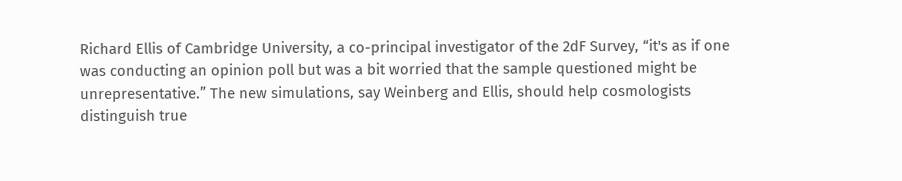Richard Ellis of Cambridge University, a co-principal investigator of the 2dF Survey, “it's as if one was conducting an opinion poll but was a bit worried that the sample questioned might be unrepresentative.” The new simulations, say Weinberg and Ellis, should help cosmologists distinguish true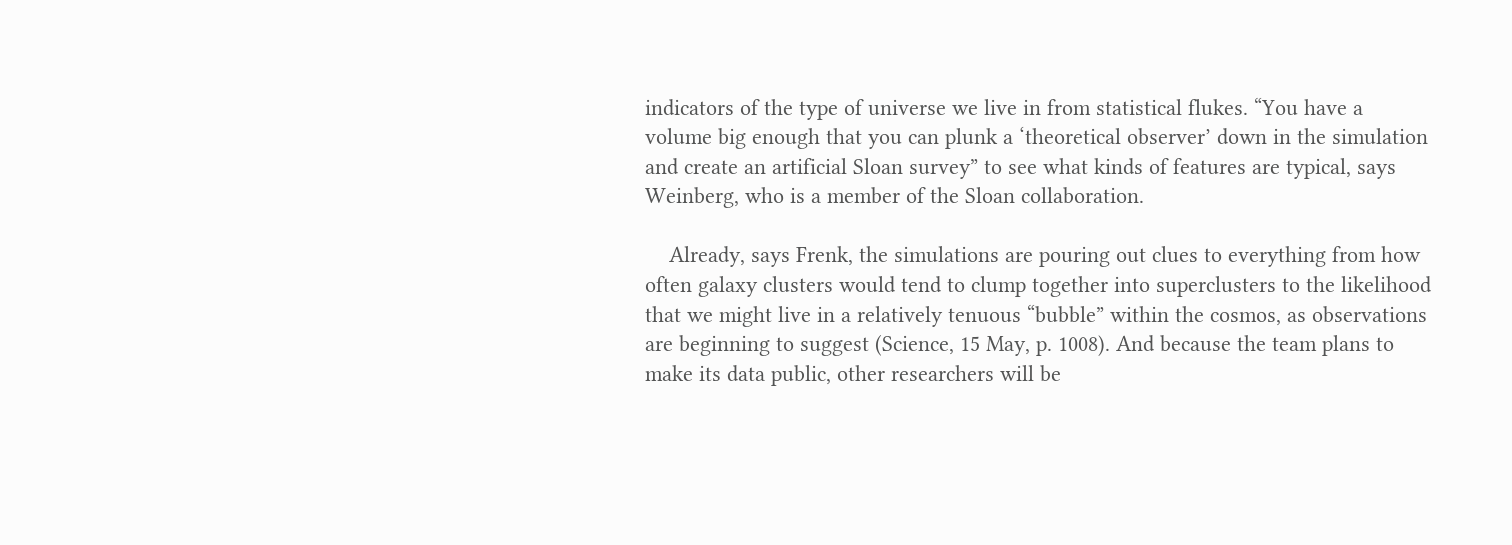indicators of the type of universe we live in from statistical flukes. “You have a volume big enough that you can plunk a ‘theoretical observer’ down in the simulation and create an artificial Sloan survey” to see what kinds of features are typical, says Weinberg, who is a member of the Sloan collaboration.

    Already, says Frenk, the simulations are pouring out clues to everything from how often galaxy clusters would tend to clump together into superclusters to the likelihood that we might live in a relatively tenuous “bubble” within the cosmos, as observations are beginning to suggest (Science, 15 May, p. 1008). And because the team plans to make its data public, other researchers will be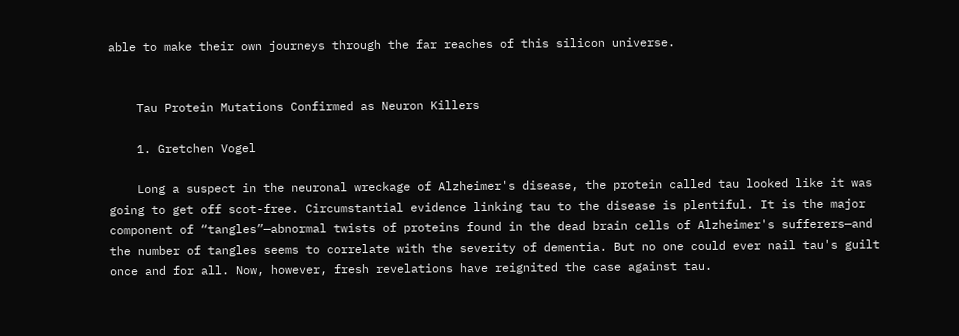able to make their own journeys through the far reaches of this silicon universe.


    Tau Protein Mutations Confirmed as Neuron Killers

    1. Gretchen Vogel

    Long a suspect in the neuronal wreckage of Alzheimer's disease, the protein called tau looked like it was going to get off scot-free. Circumstantial evidence linking tau to the disease is plentiful. It is the major component of “tangles”—abnormal twists of proteins found in the dead brain cells of Alzheimer's sufferers—and the number of tangles seems to correlate with the severity of dementia. But no one could ever nail tau's guilt once and for all. Now, however, fresh revelations have reignited the case against tau.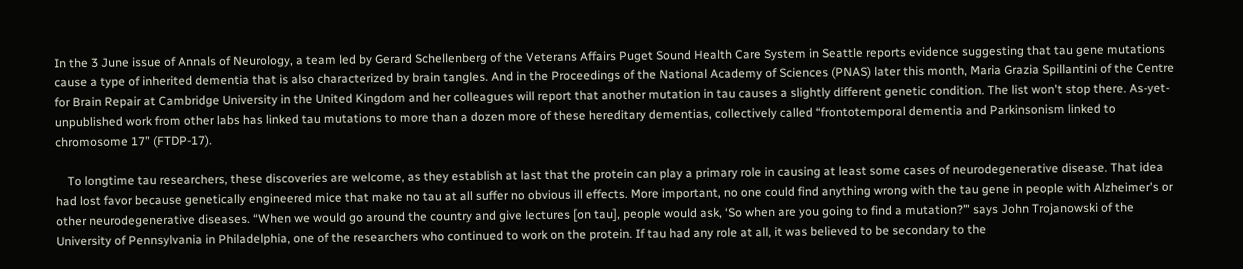In the 3 June issue of Annals of Neurology, a team led by Gerard Schellenberg of the Veterans Affairs Puget Sound Health Care System in Seattle reports evidence suggesting that tau gene mutations cause a type of inherited dementia that is also characterized by brain tangles. And in the Proceedings of the National Academy of Sciences (PNAS) later this month, Maria Grazia Spillantini of the Centre for Brain Repair at Cambridge University in the United Kingdom and her colleagues will report that another mutation in tau causes a slightly different genetic condition. The list won't stop there. As-yet-unpublished work from other labs has linked tau mutations to more than a dozen more of these hereditary dementias, collectively called “frontotemporal dementia and Parkinsonism linked to chromosome 17” (FTDP-17).

    To longtime tau researchers, these discoveries are welcome, as they establish at last that the protein can play a primary role in causing at least some cases of neurodegenerative disease. That idea had lost favor because genetically engineered mice that make no tau at all suffer no obvious ill effects. More important, no one could find anything wrong with the tau gene in people with Alzheimer's or other neurodegenerative diseases. “When we would go around the country and give lectures [on tau], people would ask, ‘So when are you going to find a mutation?’” says John Trojanowski of the University of Pennsylvania in Philadelphia, one of the researchers who continued to work on the protein. If tau had any role at all, it was believed to be secondary to the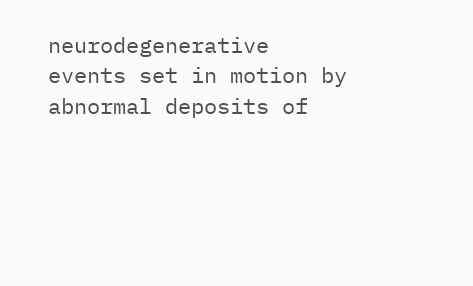neurodegenerative events set in motion by abnormal deposits of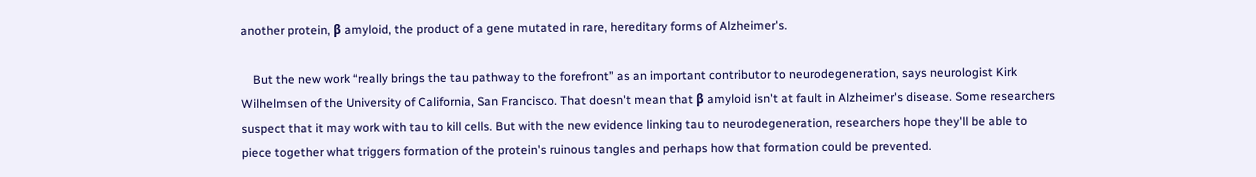another protein, β amyloid, the product of a gene mutated in rare, hereditary forms of Alzheimer's.

    But the new work “really brings the tau pathway to the forefront” as an important contributor to neurodegeneration, says neurologist Kirk Wilhelmsen of the University of California, San Francisco. That doesn't mean that β amyloid isn't at fault in Alzheimer's disease. Some researchers suspect that it may work with tau to kill cells. But with the new evidence linking tau to neurodegeneration, researchers hope they'll be able to piece together what triggers formation of the protein's ruinous tangles and perhaps how that formation could be prevented.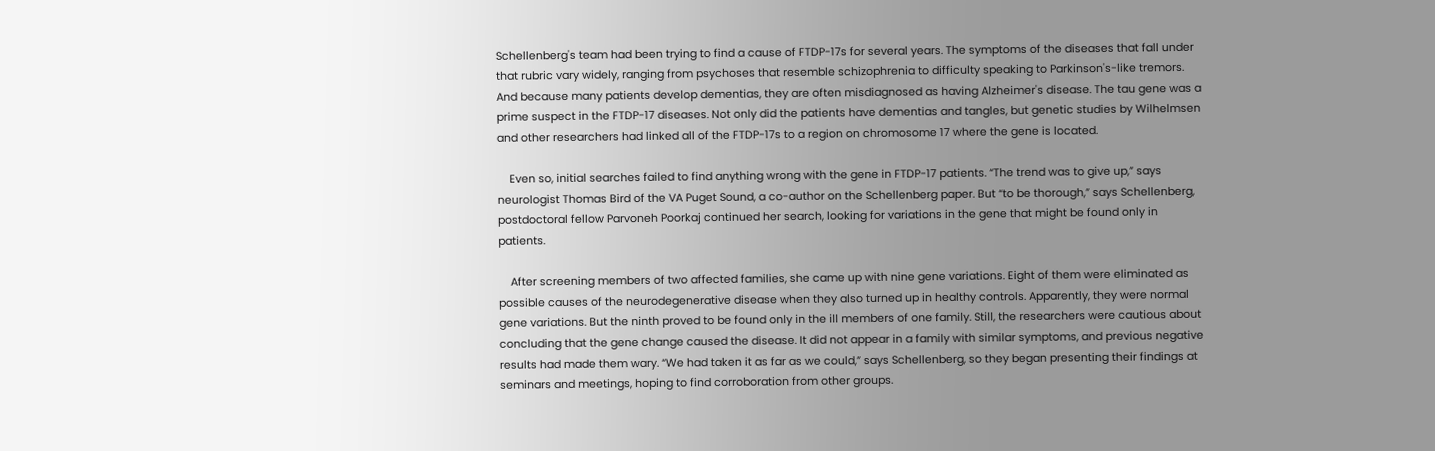Schellenberg's team had been trying to find a cause of FTDP-17s for several years. The symptoms of the diseases that fall under that rubric vary widely, ranging from psychoses that resemble schizophrenia to difficulty speaking to Parkinson's-like tremors. And because many patients develop dementias, they are often misdiagnosed as having Alzheimer's disease. The tau gene was a prime suspect in the FTDP-17 diseases. Not only did the patients have dementias and tangles, but genetic studies by Wilhelmsen and other researchers had linked all of the FTDP-17s to a region on chromosome 17 where the gene is located.

    Even so, initial searches failed to find anything wrong with the gene in FTDP-17 patients. “The trend was to give up,” says neurologist Thomas Bird of the VA Puget Sound, a co-author on the Schellenberg paper. But “to be thorough,” says Schellenberg, postdoctoral fellow Parvoneh Poorkaj continued her search, looking for variations in the gene that might be found only in patients.

    After screening members of two affected families, she came up with nine gene variations. Eight of them were eliminated as possible causes of the neurodegenerative disease when they also turned up in healthy controls. Apparently, they were normal gene variations. But the ninth proved to be found only in the ill members of one family. Still, the researchers were cautious about concluding that the gene change caused the disease. It did not appear in a family with similar symptoms, and previous negative results had made them wary. “We had taken it as far as we could,” says Schellenberg, so they began presenting their findings at seminars and meetings, hoping to find corroboration from other groups.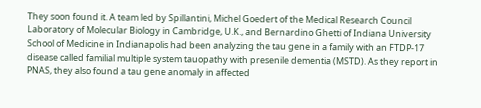They soon found it. A team led by Spillantini, Michel Goedert of the Medical Research Council Laboratory of Molecular Biology in Cambridge, U.K., and Bernardino Ghetti of Indiana University School of Medicine in Indianapolis had been analyzing the tau gene in a family with an FTDP-17 disease called familial multiple system tauopathy with presenile dementia (MSTD). As they report in PNAS, they also found a tau gene anomaly in affected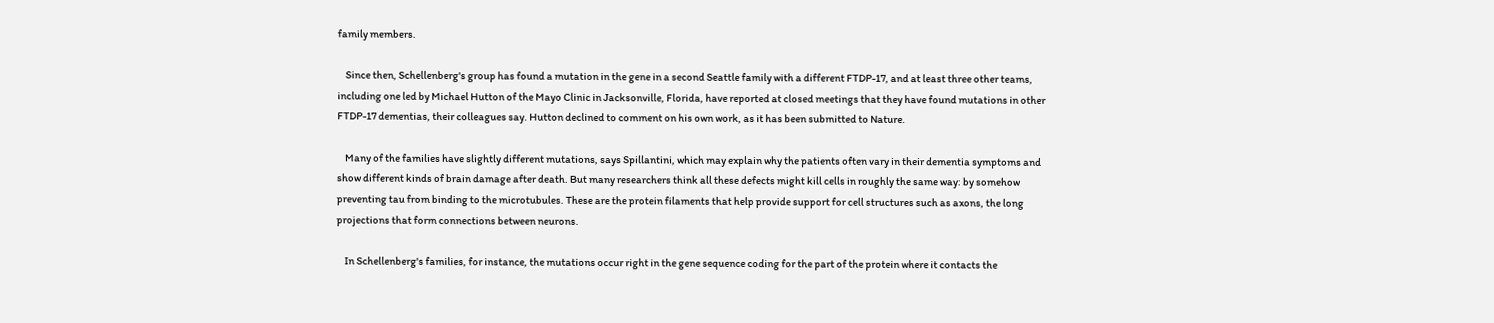family members.

    Since then, Schellenberg's group has found a mutation in the gene in a second Seattle family with a different FTDP-17, and at least three other teams, including one led by Michael Hutton of the Mayo Clinic in Jacksonville, Florida, have reported at closed meetings that they have found mutations in other FTDP-17 dementias, their colleagues say. Hutton declined to comment on his own work, as it has been submitted to Nature.

    Many of the families have slightly different mutations, says Spillantini, which may explain why the patients often vary in their dementia symptoms and show different kinds of brain damage after death. But many researchers think all these defects might kill cells in roughly the same way: by somehow preventing tau from binding to the microtubules. These are the protein filaments that help provide support for cell structures such as axons, the long projections that form connections between neurons.

    In Schellenberg's families, for instance, the mutations occur right in the gene sequence coding for the part of the protein where it contacts the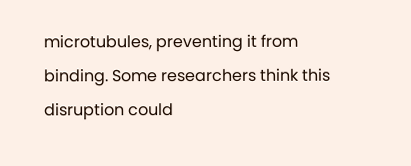microtubules, preventing it from binding. Some researchers think this disruption could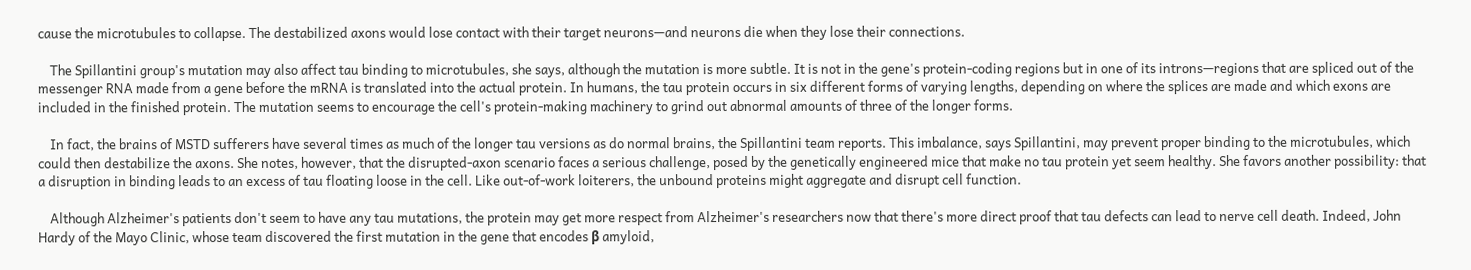cause the microtubules to collapse. The destabilized axons would lose contact with their target neurons—and neurons die when they lose their connections.

    The Spillantini group's mutation may also affect tau binding to microtubules, she says, although the mutation is more subtle. It is not in the gene's protein-coding regions but in one of its introns—regions that are spliced out of the messenger RNA made from a gene before the mRNA is translated into the actual protein. In humans, the tau protein occurs in six different forms of varying lengths, depending on where the splices are made and which exons are included in the finished protein. The mutation seems to encourage the cell's protein-making machinery to grind out abnormal amounts of three of the longer forms.

    In fact, the brains of MSTD sufferers have several times as much of the longer tau versions as do normal brains, the Spillantini team reports. This imbalance, says Spillantini, may prevent proper binding to the microtubules, which could then destabilize the axons. She notes, however, that the disrupted-axon scenario faces a serious challenge, posed by the genetically engineered mice that make no tau protein yet seem healthy. She favors another possibility: that a disruption in binding leads to an excess of tau floating loose in the cell. Like out-of-work loiterers, the unbound proteins might aggregate and disrupt cell function.

    Although Alzheimer's patients don't seem to have any tau mutations, the protein may get more respect from Alzheimer's researchers now that there's more direct proof that tau defects can lead to nerve cell death. Indeed, John Hardy of the Mayo Clinic, whose team discovered the first mutation in the gene that encodes β amyloid,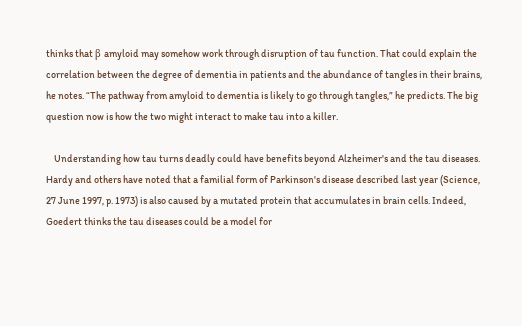thinks that β amyloid may somehow work through disruption of tau function. That could explain the correlation between the degree of dementia in patients and the abundance of tangles in their brains, he notes. “The pathway from amyloid to dementia is likely to go through tangles,” he predicts. The big question now is how the two might interact to make tau into a killer.

    Understanding how tau turns deadly could have benefits beyond Alzheimer's and the tau diseases. Hardy and others have noted that a familial form of Parkinson's disease described last year (Science, 27 June 1997, p. 1973) is also caused by a mutated protein that accumulates in brain cells. Indeed, Goedert thinks the tau diseases could be a model for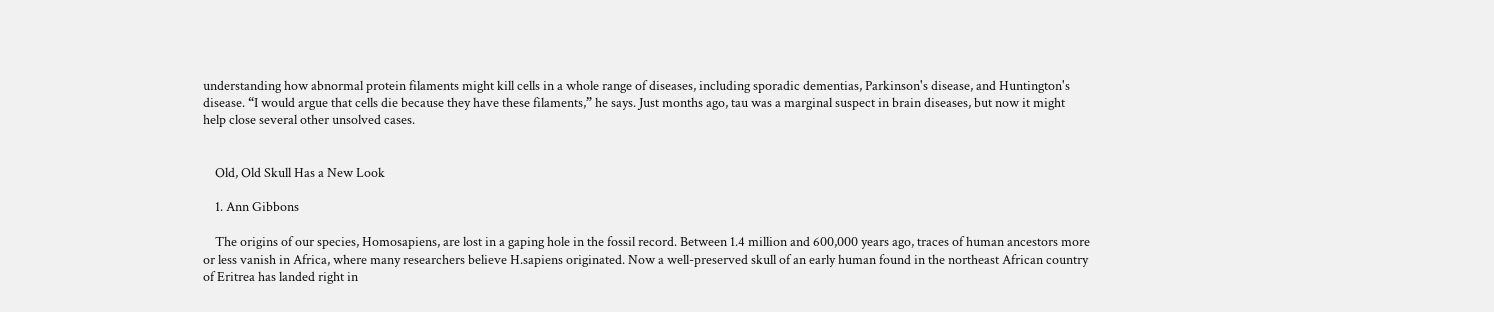understanding how abnormal protein filaments might kill cells in a whole range of diseases, including sporadic dementias, Parkinson's disease, and Huntington's disease. “I would argue that cells die because they have these filaments,” he says. Just months ago, tau was a marginal suspect in brain diseases, but now it might help close several other unsolved cases.


    Old, Old Skull Has a New Look

    1. Ann Gibbons

    The origins of our species, Homosapiens, are lost in a gaping hole in the fossil record. Between 1.4 million and 600,000 years ago, traces of human ancestors more or less vanish in Africa, where many researchers believe H.sapiens originated. Now a well-preserved skull of an early human found in the northeast African country of Eritrea has landed right in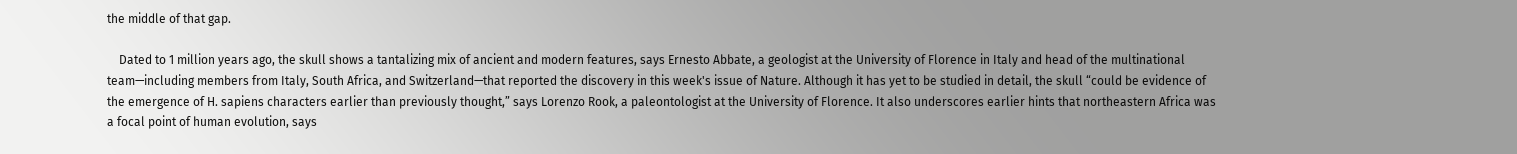the middle of that gap.

    Dated to 1 million years ago, the skull shows a tantalizing mix of ancient and modern features, says Ernesto Abbate, a geologist at the University of Florence in Italy and head of the multinational team—including members from Italy, South Africa, and Switzerland—that reported the discovery in this week's issue of Nature. Although it has yet to be studied in detail, the skull “could be evidence of the emergence of H. sapiens characters earlier than previously thought,” says Lorenzo Rook, a paleontologist at the University of Florence. It also underscores earlier hints that northeastern Africa was a focal point of human evolution, says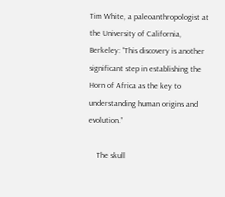Tim White, a paleoanthropologist at the University of California, Berkeley: “This discovery is another significant step in establishing the Horn of Africa as the key to understanding human origins and evolution.”

    The skull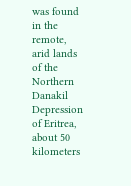was found in the remote, arid lands of the Northern Danakil Depression of Eritrea, about 50 kilometers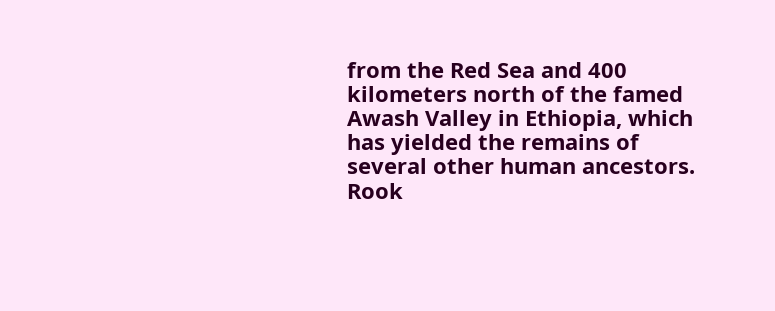from the Red Sea and 400 kilometers north of the famed Awash Valley in Ethiopia, which has yielded the remains of several other human ancestors. Rook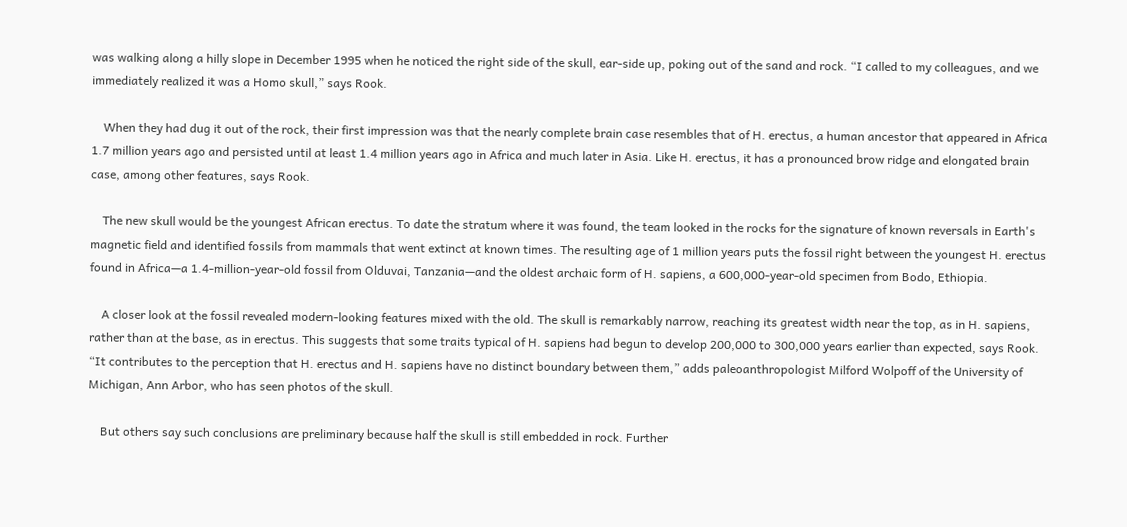was walking along a hilly slope in December 1995 when he noticed the right side of the skull, ear-side up, poking out of the sand and rock. “I called to my colleagues, and we immediately realized it was a Homo skull,” says Rook.

    When they had dug it out of the rock, their first impression was that the nearly complete brain case resembles that of H. erectus, a human ancestor that appeared in Africa 1.7 million years ago and persisted until at least 1.4 million years ago in Africa and much later in Asia. Like H. erectus, it has a pronounced brow ridge and elongated brain case, among other features, says Rook.

    The new skull would be the youngest African erectus. To date the stratum where it was found, the team looked in the rocks for the signature of known reversals in Earth's magnetic field and identified fossils from mammals that went extinct at known times. The resulting age of 1 million years puts the fossil right between the youngest H. erectus found in Africa—a 1.4-million-year-old fossil from Olduvai, Tanzania—and the oldest archaic form of H. sapiens, a 600,000-year-old specimen from Bodo, Ethiopia.

    A closer look at the fossil revealed modern-looking features mixed with the old. The skull is remarkably narrow, reaching its greatest width near the top, as in H. sapiens, rather than at the base, as in erectus. This suggests that some traits typical of H. sapiens had begun to develop 200,000 to 300,000 years earlier than expected, says Rook. “It contributes to the perception that H. erectus and H. sapiens have no distinct boundary between them,” adds paleoanthropologist Milford Wolpoff of the University of Michigan, Ann Arbor, who has seen photos of the skull.

    But others say such conclusions are preliminary because half the skull is still embedded in rock. Further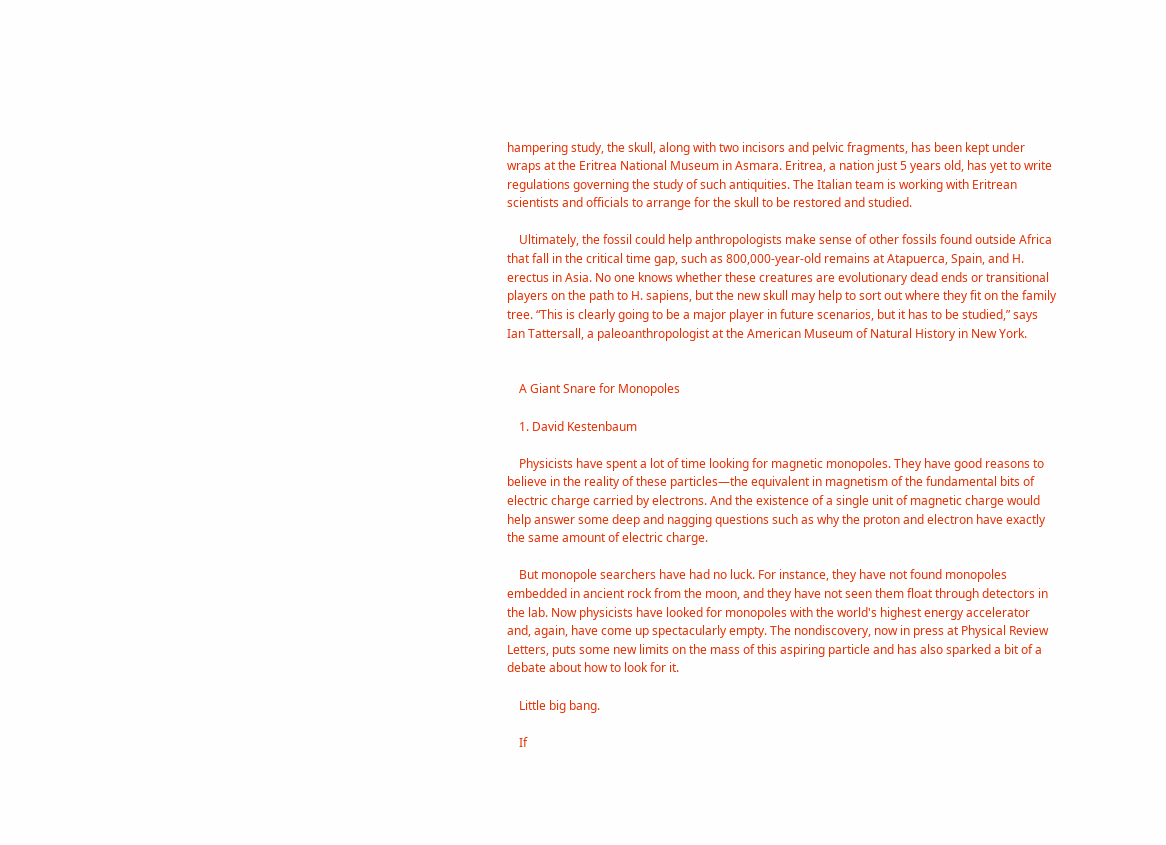hampering study, the skull, along with two incisors and pelvic fragments, has been kept under wraps at the Eritrea National Museum in Asmara. Eritrea, a nation just 5 years old, has yet to write regulations governing the study of such antiquities. The Italian team is working with Eritrean scientists and officials to arrange for the skull to be restored and studied.

    Ultimately, the fossil could help anthropologists make sense of other fossils found outside Africa that fall in the critical time gap, such as 800,000-year-old remains at Atapuerca, Spain, and H. erectus in Asia. No one knows whether these creatures are evolutionary dead ends or transitional players on the path to H. sapiens, but the new skull may help to sort out where they fit on the family tree. “This is clearly going to be a major player in future scenarios, but it has to be studied,” says Ian Tattersall, a paleoanthropologist at the American Museum of Natural History in New York.


    A Giant Snare for Monopoles

    1. David Kestenbaum

    Physicists have spent a lot of time looking for magnetic monopoles. They have good reasons to believe in the reality of these particles—the equivalent in magnetism of the fundamental bits of electric charge carried by electrons. And the existence of a single unit of magnetic charge would help answer some deep and nagging questions such as why the proton and electron have exactly the same amount of electric charge.

    But monopole searchers have had no luck. For instance, they have not found monopoles embedded in ancient rock from the moon, and they have not seen them float through detectors in the lab. Now physicists have looked for monopoles with the world's highest energy accelerator and, again, have come up spectacularly empty. The nondiscovery, now in press at Physical Review Letters, puts some new limits on the mass of this aspiring particle and has also sparked a bit of a debate about how to look for it.

    Little big bang.

    If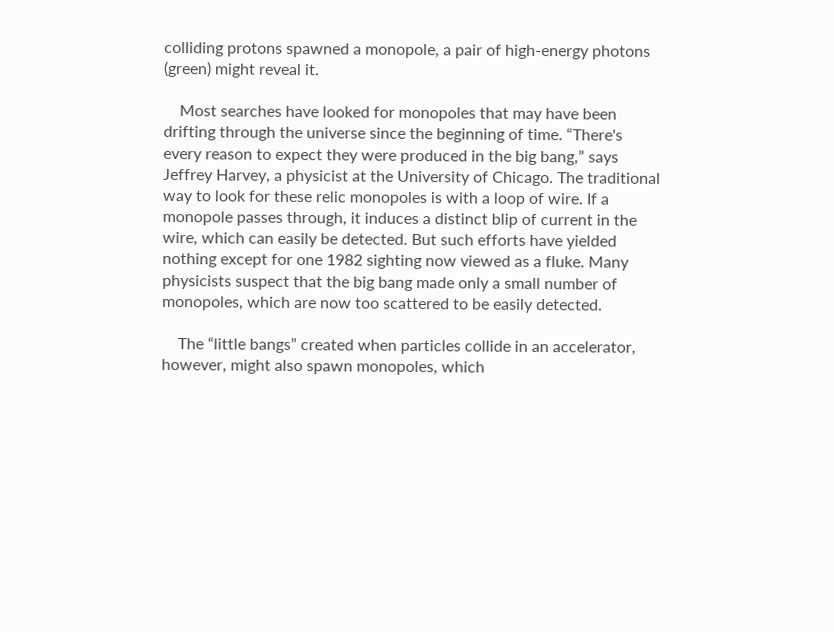colliding protons spawned a monopole, a pair of high-energy photons (green) might reveal it.

    Most searches have looked for monopoles that may have been drifting through the universe since the beginning of time. “There's every reason to expect they were produced in the big bang,” says Jeffrey Harvey, a physicist at the University of Chicago. The traditional way to look for these relic monopoles is with a loop of wire. If a monopole passes through, it induces a distinct blip of current in the wire, which can easily be detected. But such efforts have yielded nothing except for one 1982 sighting now viewed as a fluke. Many physicists suspect that the big bang made only a small number of monopoles, which are now too scattered to be easily detected.

    The “little bangs” created when particles collide in an accelerator, however, might also spawn monopoles, which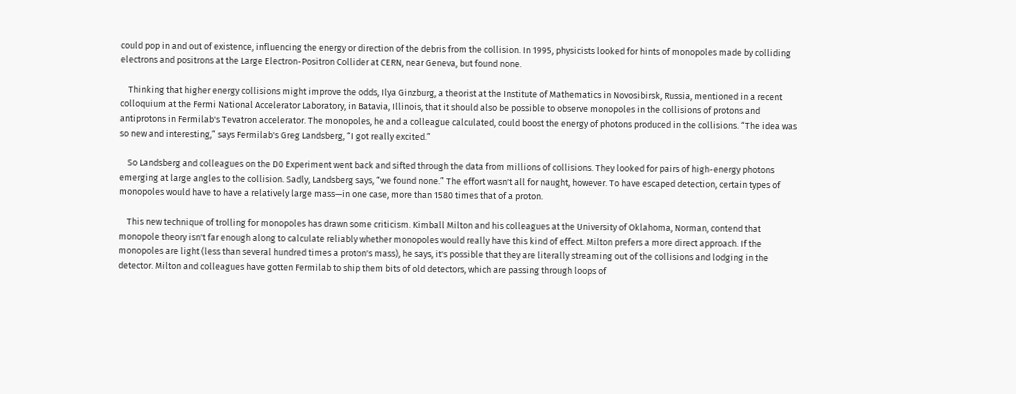could pop in and out of existence, influencing the energy or direction of the debris from the collision. In 1995, physicists looked for hints of monopoles made by colliding electrons and positrons at the Large Electron-Positron Collider at CERN, near Geneva, but found none.

    Thinking that higher energy collisions might improve the odds, Ilya Ginzburg, a theorist at the Institute of Mathematics in Novosibirsk, Russia, mentioned in a recent colloquium at the Fermi National Accelerator Laboratory, in Batavia, Illinois, that it should also be possible to observe monopoles in the collisions of protons and antiprotons in Fermilab's Tevatron accelerator. The monopoles, he and a colleague calculated, could boost the energy of photons produced in the collisions. “The idea was so new and interesting,” says Fermilab's Greg Landsberg, “I got really excited.”

    So Landsberg and colleagues on the D0 Experiment went back and sifted through the data from millions of collisions. They looked for pairs of high-energy photons emerging at large angles to the collision. Sadly, Landsberg says, “we found none.” The effort wasn't all for naught, however. To have escaped detection, certain types of monopoles would have to have a relatively large mass—in one case, more than 1580 times that of a proton.

    This new technique of trolling for monopoles has drawn some criticism. Kimball Milton and his colleagues at the University of Oklahoma, Norman, contend that monopole theory isn't far enough along to calculate reliably whether monopoles would really have this kind of effect. Milton prefers a more direct approach. If the monopoles are light (less than several hundred times a proton's mass), he says, it's possible that they are literally streaming out of the collisions and lodging in the detector. Milton and colleagues have gotten Fermilab to ship them bits of old detectors, which are passing through loops of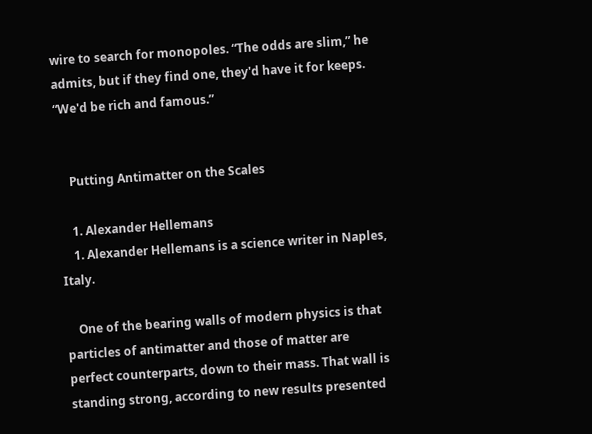wire to search for monopoles. “The odds are slim,” he admits, but if they find one, they'd have it for keeps. “We'd be rich and famous.”


    Putting Antimatter on the Scales

    1. Alexander Hellemans
    1. Alexander Hellemans is a science writer in Naples, Italy.

    One of the bearing walls of modern physics is that particles of antimatter and those of matter are perfect counterparts, down to their mass. That wall is standing strong, according to new results presented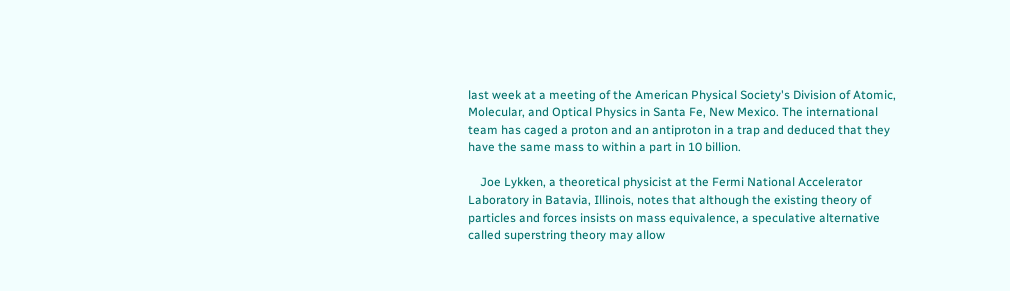last week at a meeting of the American Physical Society's Division of Atomic, Molecular, and Optical Physics in Santa Fe, New Mexico. The international team has caged a proton and an antiproton in a trap and deduced that they have the same mass to within a part in 10 billion.

    Joe Lykken, a theoretical physicist at the Fermi National Accelerator Laboratory in Batavia, Illinois, notes that although the existing theory of particles and forces insists on mass equivalence, a speculative alternative called superstring theory may allow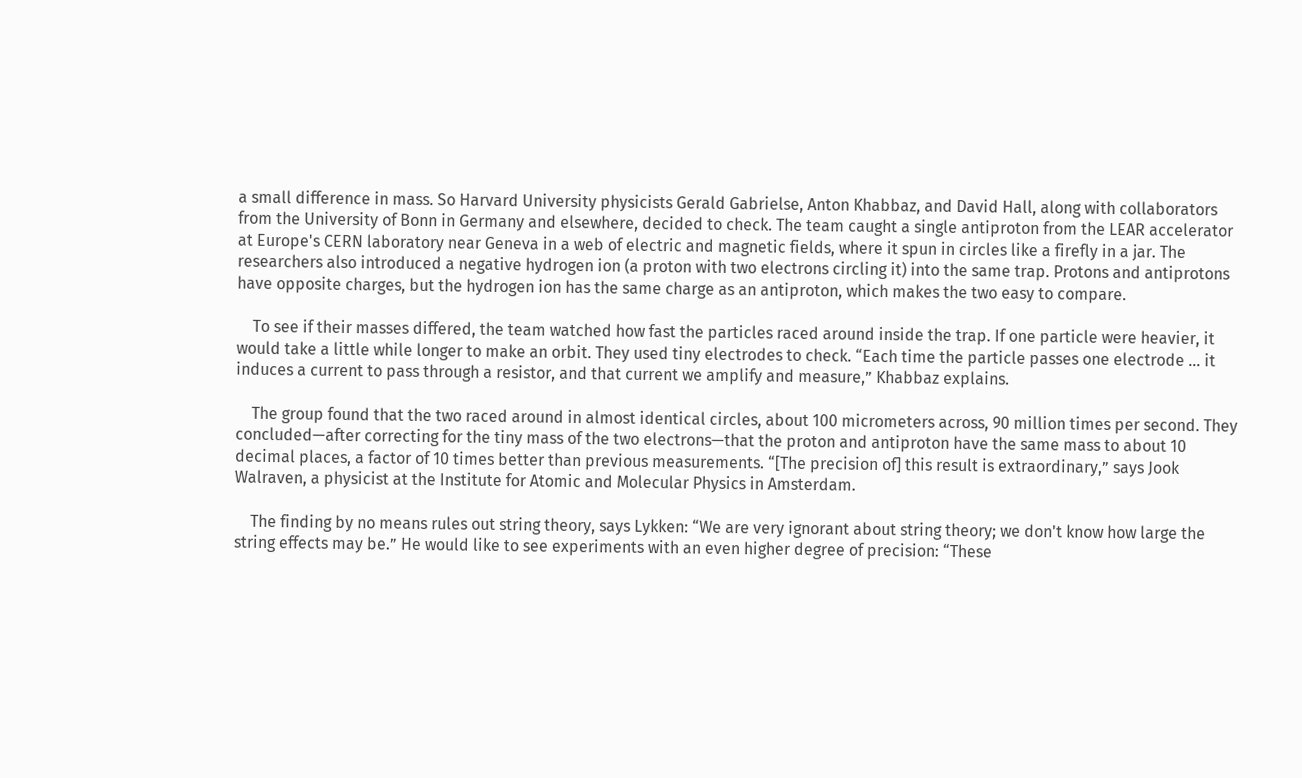a small difference in mass. So Harvard University physicists Gerald Gabrielse, Anton Khabbaz, and David Hall, along with collaborators from the University of Bonn in Germany and elsewhere, decided to check. The team caught a single antiproton from the LEAR accelerator at Europe's CERN laboratory near Geneva in a web of electric and magnetic fields, where it spun in circles like a firefly in a jar. The researchers also introduced a negative hydrogen ion (a proton with two electrons circling it) into the same trap. Protons and antiprotons have opposite charges, but the hydrogen ion has the same charge as an antiproton, which makes the two easy to compare.

    To see if their masses differed, the team watched how fast the particles raced around inside the trap. If one particle were heavier, it would take a little while longer to make an orbit. They used tiny electrodes to check. “Each time the particle passes one electrode … it induces a current to pass through a resistor, and that current we amplify and measure,” Khabbaz explains.

    The group found that the two raced around in almost identical circles, about 100 micrometers across, 90 million times per second. They concluded—after correcting for the tiny mass of the two electrons—that the proton and antiproton have the same mass to about 10 decimal places, a factor of 10 times better than previous measurements. “[The precision of] this result is extraordinary,” says Jook Walraven, a physicist at the Institute for Atomic and Molecular Physics in Amsterdam.

    The finding by no means rules out string theory, says Lykken: “We are very ignorant about string theory; we don't know how large the string effects may be.” He would like to see experiments with an even higher degree of precision: “These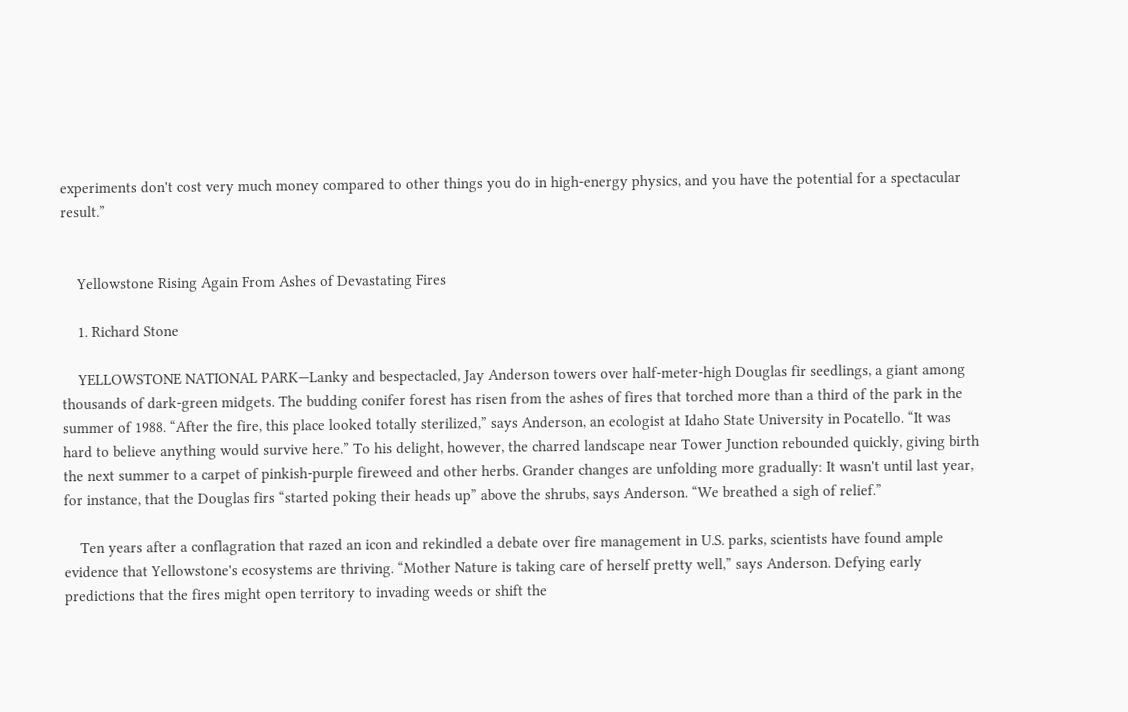experiments don't cost very much money compared to other things you do in high-energy physics, and you have the potential for a spectacular result.”


    Yellowstone Rising Again From Ashes of Devastating Fires

    1. Richard Stone

    YELLOWSTONE NATIONAL PARK—Lanky and bespectacled, Jay Anderson towers over half-meter-high Douglas fir seedlings, a giant among thousands of dark-green midgets. The budding conifer forest has risen from the ashes of fires that torched more than a third of the park in the summer of 1988. “After the fire, this place looked totally sterilized,” says Anderson, an ecologist at Idaho State University in Pocatello. “It was hard to believe anything would survive here.” To his delight, however, the charred landscape near Tower Junction rebounded quickly, giving birth the next summer to a carpet of pinkish-purple fireweed and other herbs. Grander changes are unfolding more gradually: It wasn't until last year, for instance, that the Douglas firs “started poking their heads up” above the shrubs, says Anderson. “We breathed a sigh of relief.”

    Ten years after a conflagration that razed an icon and rekindled a debate over fire management in U.S. parks, scientists have found ample evidence that Yellowstone's ecosystems are thriving. “Mother Nature is taking care of herself pretty well,” says Anderson. Defying early predictions that the fires might open territory to invading weeds or shift the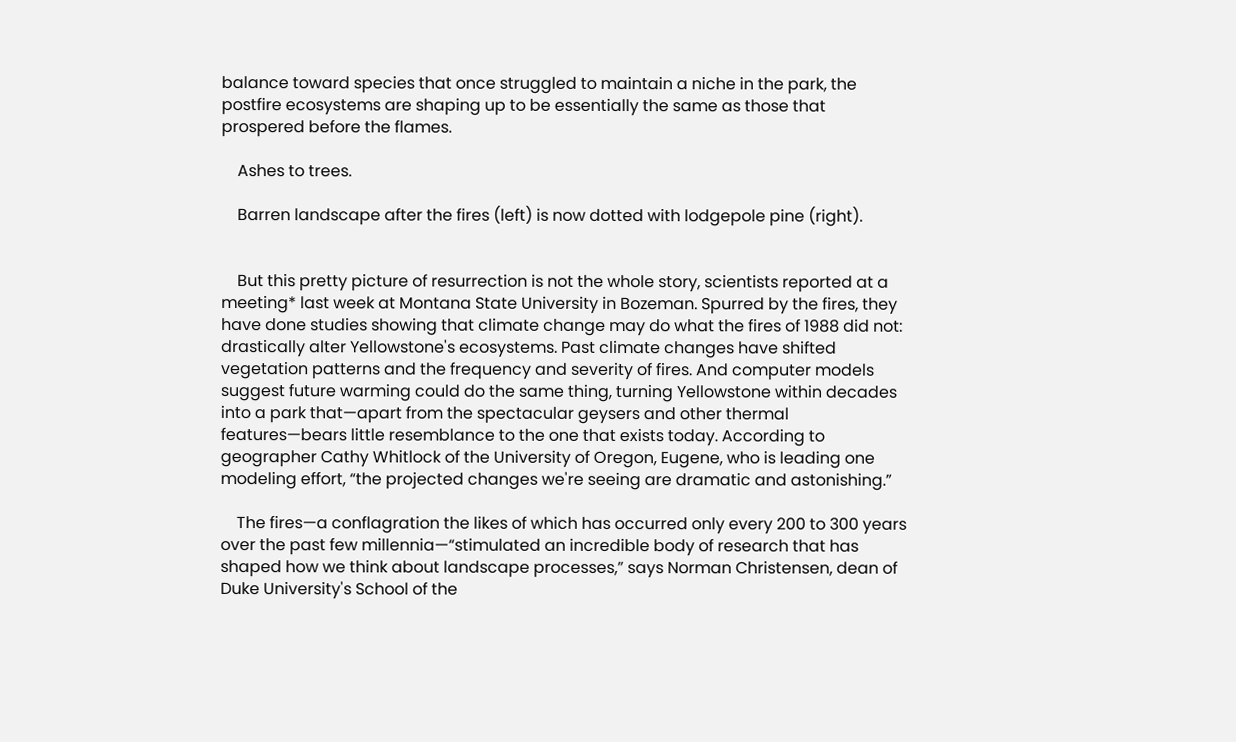balance toward species that once struggled to maintain a niche in the park, the postfire ecosystems are shaping up to be essentially the same as those that prospered before the flames.

    Ashes to trees.

    Barren landscape after the fires (left) is now dotted with lodgepole pine (right).


    But this pretty picture of resurrection is not the whole story, scientists reported at a meeting* last week at Montana State University in Bozeman. Spurred by the fires, they have done studies showing that climate change may do what the fires of 1988 did not: drastically alter Yellowstone's ecosystems. Past climate changes have shifted vegetation patterns and the frequency and severity of fires. And computer models suggest future warming could do the same thing, turning Yellowstone within decades into a park that—apart from the spectacular geysers and other thermal features—bears little resemblance to the one that exists today. According to geographer Cathy Whitlock of the University of Oregon, Eugene, who is leading one modeling effort, “the projected changes we're seeing are dramatic and astonishing.”

    The fires—a conflagration the likes of which has occurred only every 200 to 300 years over the past few millennia—“stimulated an incredible body of research that has shaped how we think about landscape processes,” says Norman Christensen, dean of Duke University's School of the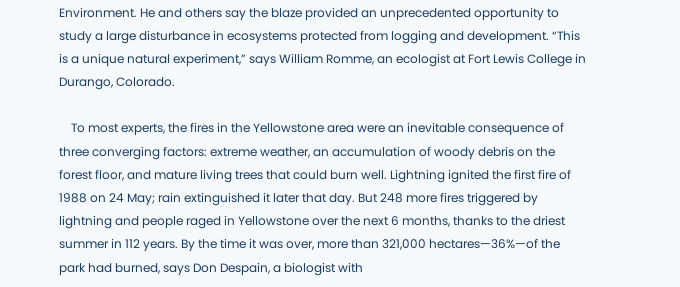Environment. He and others say the blaze provided an unprecedented opportunity to study a large disturbance in ecosystems protected from logging and development. “This is a unique natural experiment,” says William Romme, an ecologist at Fort Lewis College in Durango, Colorado.

    To most experts, the fires in the Yellowstone area were an inevitable consequence of three converging factors: extreme weather, an accumulation of woody debris on the forest floor, and mature living trees that could burn well. Lightning ignited the first fire of 1988 on 24 May; rain extinguished it later that day. But 248 more fires triggered by lightning and people raged in Yellowstone over the next 6 months, thanks to the driest summer in 112 years. By the time it was over, more than 321,000 hectares—36%—of the park had burned, says Don Despain, a biologist with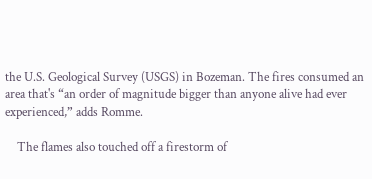the U.S. Geological Survey (USGS) in Bozeman. The fires consumed an area that's “an order of magnitude bigger than anyone alive had ever experienced,” adds Romme.

    The flames also touched off a firestorm of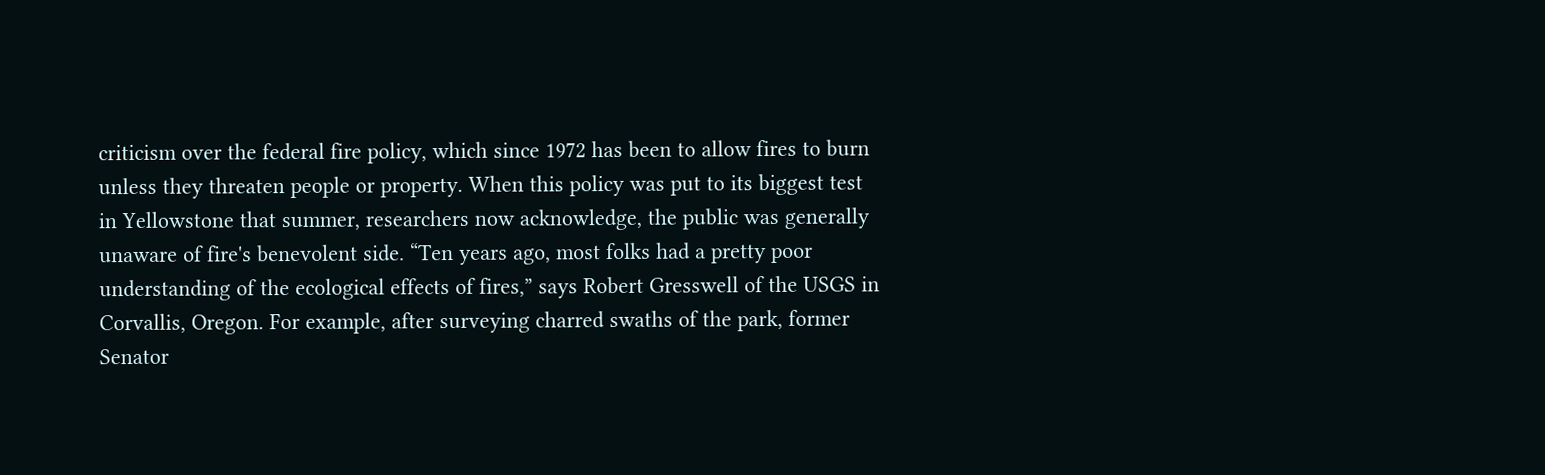criticism over the federal fire policy, which since 1972 has been to allow fires to burn unless they threaten people or property. When this policy was put to its biggest test in Yellowstone that summer, researchers now acknowledge, the public was generally unaware of fire's benevolent side. “Ten years ago, most folks had a pretty poor understanding of the ecological effects of fires,” says Robert Gresswell of the USGS in Corvallis, Oregon. For example, after surveying charred swaths of the park, former Senator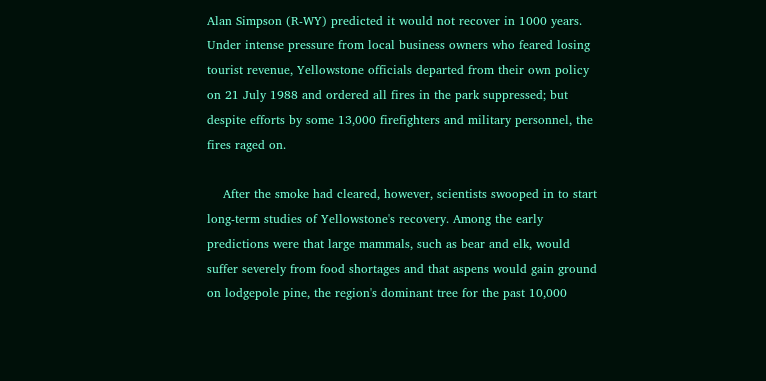Alan Simpson (R-WY) predicted it would not recover in 1000 years. Under intense pressure from local business owners who feared losing tourist revenue, Yellowstone officials departed from their own policy on 21 July 1988 and ordered all fires in the park suppressed; but despite efforts by some 13,000 firefighters and military personnel, the fires raged on.

    After the smoke had cleared, however, scientists swooped in to start long-term studies of Yellowstone's recovery. Among the early predictions were that large mammals, such as bear and elk, would suffer severely from food shortages and that aspens would gain ground on lodgepole pine, the region's dominant tree for the past 10,000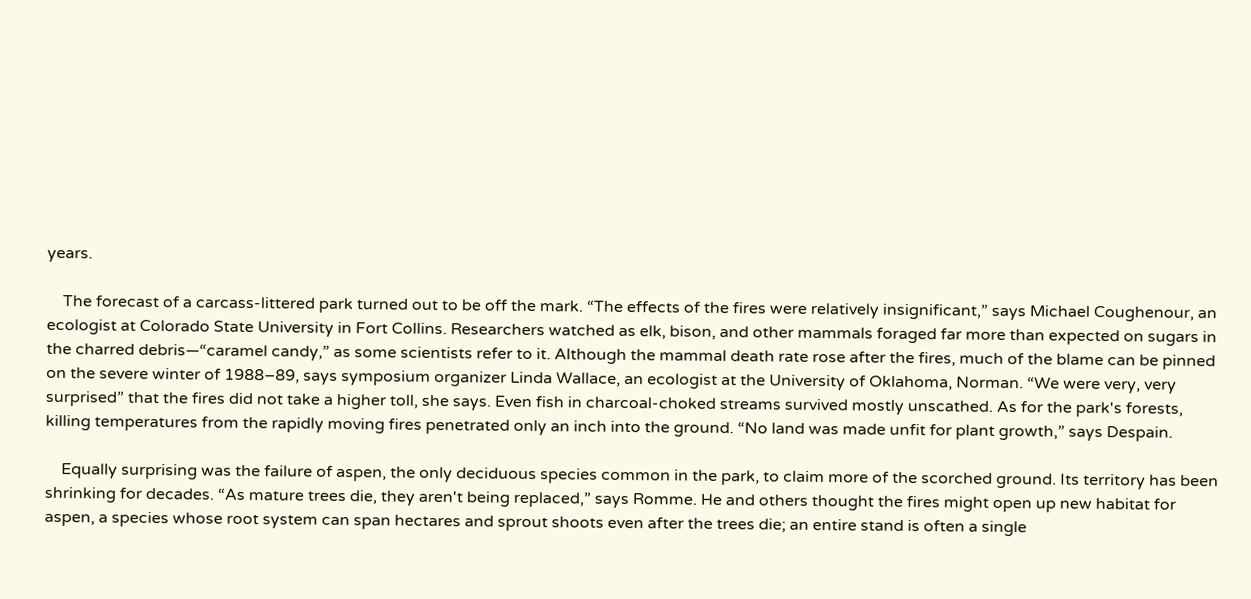years.

    The forecast of a carcass-littered park turned out to be off the mark. “The effects of the fires were relatively insignificant,” says Michael Coughenour, an ecologist at Colorado State University in Fort Collins. Researchers watched as elk, bison, and other mammals foraged far more than expected on sugars in the charred debris—“caramel candy,” as some scientists refer to it. Although the mammal death rate rose after the fires, much of the blame can be pinned on the severe winter of 1988–89, says symposium organizer Linda Wallace, an ecologist at the University of Oklahoma, Norman. “We were very, very surprised” that the fires did not take a higher toll, she says. Even fish in charcoal-choked streams survived mostly unscathed. As for the park's forests, killing temperatures from the rapidly moving fires penetrated only an inch into the ground. “No land was made unfit for plant growth,” says Despain.

    Equally surprising was the failure of aspen, the only deciduous species common in the park, to claim more of the scorched ground. Its territory has been shrinking for decades. “As mature trees die, they aren't being replaced,” says Romme. He and others thought the fires might open up new habitat for aspen, a species whose root system can span hectares and sprout shoots even after the trees die; an entire stand is often a single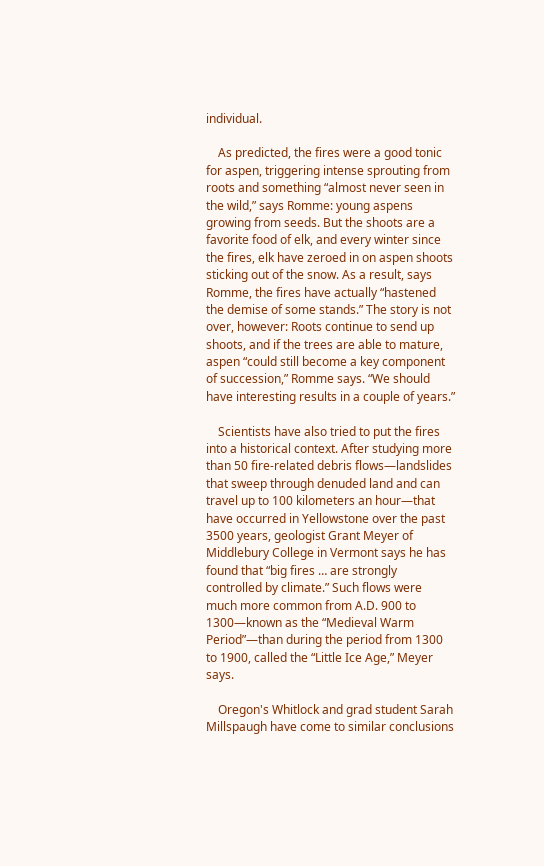individual.

    As predicted, the fires were a good tonic for aspen, triggering intense sprouting from roots and something “almost never seen in the wild,” says Romme: young aspens growing from seeds. But the shoots are a favorite food of elk, and every winter since the fires, elk have zeroed in on aspen shoots sticking out of the snow. As a result, says Romme, the fires have actually “hastened the demise of some stands.” The story is not over, however: Roots continue to send up shoots, and if the trees are able to mature, aspen “could still become a key component of succession,” Romme says. “We should have interesting results in a couple of years.”

    Scientists have also tried to put the fires into a historical context. After studying more than 50 fire-related debris flows—landslides that sweep through denuded land and can travel up to 100 kilometers an hour—that have occurred in Yellowstone over the past 3500 years, geologist Grant Meyer of Middlebury College in Vermont says he has found that “big fires … are strongly controlled by climate.” Such flows were much more common from A.D. 900 to 1300—known as the “Medieval Warm Period”—than during the period from 1300 to 1900, called the “Little Ice Age,” Meyer says.

    Oregon's Whitlock and grad student Sarah Millspaugh have come to similar conclusions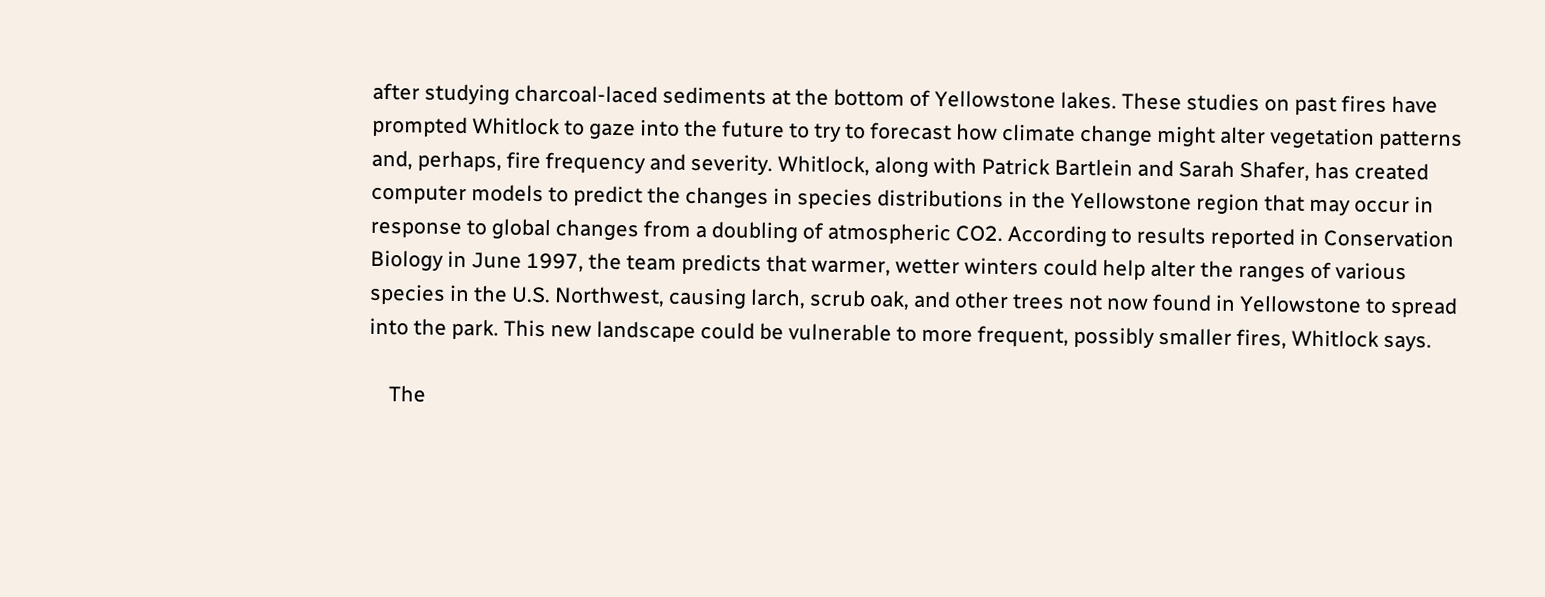after studying charcoal-laced sediments at the bottom of Yellowstone lakes. These studies on past fires have prompted Whitlock to gaze into the future to try to forecast how climate change might alter vegetation patterns and, perhaps, fire frequency and severity. Whitlock, along with Patrick Bartlein and Sarah Shafer, has created computer models to predict the changes in species distributions in the Yellowstone region that may occur in response to global changes from a doubling of atmospheric CO2. According to results reported in Conservation Biology in June 1997, the team predicts that warmer, wetter winters could help alter the ranges of various species in the U.S. Northwest, causing larch, scrub oak, and other trees not now found in Yellowstone to spread into the park. This new landscape could be vulnerable to more frequent, possibly smaller fires, Whitlock says.

    The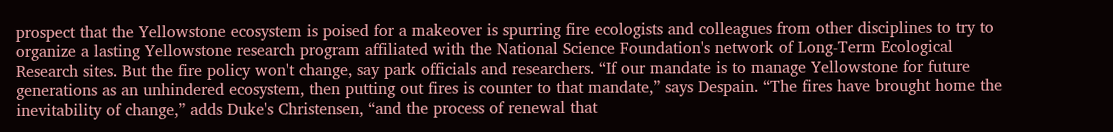prospect that the Yellowstone ecosystem is poised for a makeover is spurring fire ecologists and colleagues from other disciplines to try to organize a lasting Yellowstone research program affiliated with the National Science Foundation's network of Long-Term Ecological Research sites. But the fire policy won't change, say park officials and researchers. “If our mandate is to manage Yellowstone for future generations as an unhindered ecosystem, then putting out fires is counter to that mandate,” says Despain. “The fires have brought home the inevitability of change,” adds Duke's Christensen, “and the process of renewal that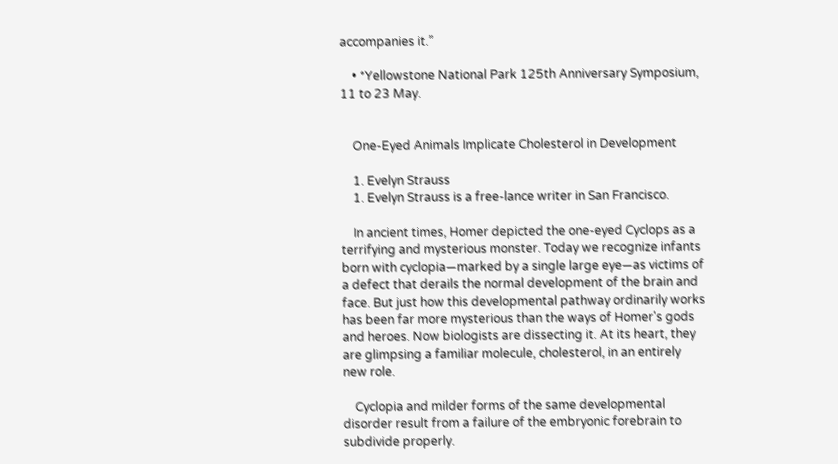accompanies it.”

    • *Yellowstone National Park 125th Anniversary Symposium, 11 to 23 May.


    One-Eyed Animals Implicate Cholesterol in Development

    1. Evelyn Strauss
    1. Evelyn Strauss is a free-lance writer in San Francisco.

    In ancient times, Homer depicted the one-eyed Cyclops as a terrifying and mysterious monster. Today we recognize infants born with cyclopia—marked by a single large eye—as victims of a defect that derails the normal development of the brain and face. But just how this developmental pathway ordinarily works has been far more mysterious than the ways of Homer's gods and heroes. Now biologists are dissecting it. At its heart, they are glimpsing a familiar molecule, cholesterol, in an entirely new role.

    Cyclopia and milder forms of the same developmental disorder result from a failure of the embryonic forebrain to subdivide properly.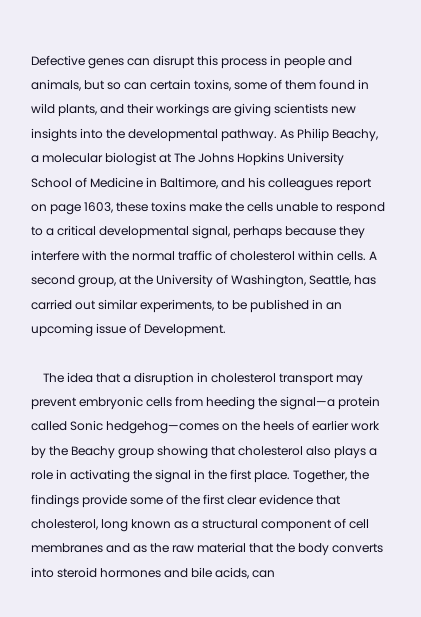Defective genes can disrupt this process in people and animals, but so can certain toxins, some of them found in wild plants, and their workings are giving scientists new insights into the developmental pathway. As Philip Beachy, a molecular biologist at The Johns Hopkins University School of Medicine in Baltimore, and his colleagues report on page 1603, these toxins make the cells unable to respond to a critical developmental signal, perhaps because they interfere with the normal traffic of cholesterol within cells. A second group, at the University of Washington, Seattle, has carried out similar experiments, to be published in an upcoming issue of Development.

    The idea that a disruption in cholesterol transport may prevent embryonic cells from heeding the signal—a protein called Sonic hedgehog—comes on the heels of earlier work by the Beachy group showing that cholesterol also plays a role in activating the signal in the first place. Together, the findings provide some of the first clear evidence that cholesterol, long known as a structural component of cell membranes and as the raw material that the body converts into steroid hormones and bile acids, can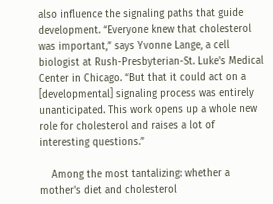also influence the signaling paths that guide development. “Everyone knew that cholesterol was important,” says Yvonne Lange, a cell biologist at Rush-Presbyterian-St. Luke's Medical Center in Chicago. “But that it could act on a [developmental] signaling process was entirely unanticipated. This work opens up a whole new role for cholesterol and raises a lot of interesting questions.”

    Among the most tantalizing: whether a mother's diet and cholesterol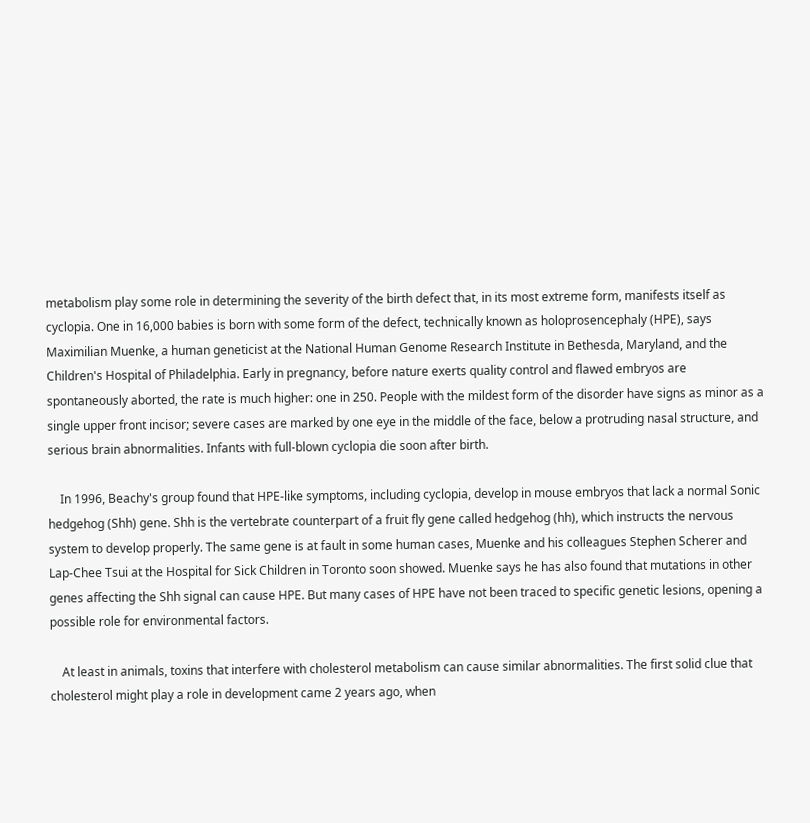metabolism play some role in determining the severity of the birth defect that, in its most extreme form, manifests itself as cyclopia. One in 16,000 babies is born with some form of the defect, technically known as holoprosencephaly (HPE), says Maximilian Muenke, a human geneticist at the National Human Genome Research Institute in Bethesda, Maryland, and the Children's Hospital of Philadelphia. Early in pregnancy, before nature exerts quality control and flawed embryos are spontaneously aborted, the rate is much higher: one in 250. People with the mildest form of the disorder have signs as minor as a single upper front incisor; severe cases are marked by one eye in the middle of the face, below a protruding nasal structure, and serious brain abnormalities. Infants with full-blown cyclopia die soon after birth.

    In 1996, Beachy's group found that HPE-like symptoms, including cyclopia, develop in mouse embryos that lack a normal Sonic hedgehog (Shh) gene. Shh is the vertebrate counterpart of a fruit fly gene called hedgehog (hh), which instructs the nervous system to develop properly. The same gene is at fault in some human cases, Muenke and his colleagues Stephen Scherer and Lap-Chee Tsui at the Hospital for Sick Children in Toronto soon showed. Muenke says he has also found that mutations in other genes affecting the Shh signal can cause HPE. But many cases of HPE have not been traced to specific genetic lesions, opening a possible role for environmental factors.

    At least in animals, toxins that interfere with cholesterol metabolism can cause similar abnormalities. The first solid clue that cholesterol might play a role in development came 2 years ago, when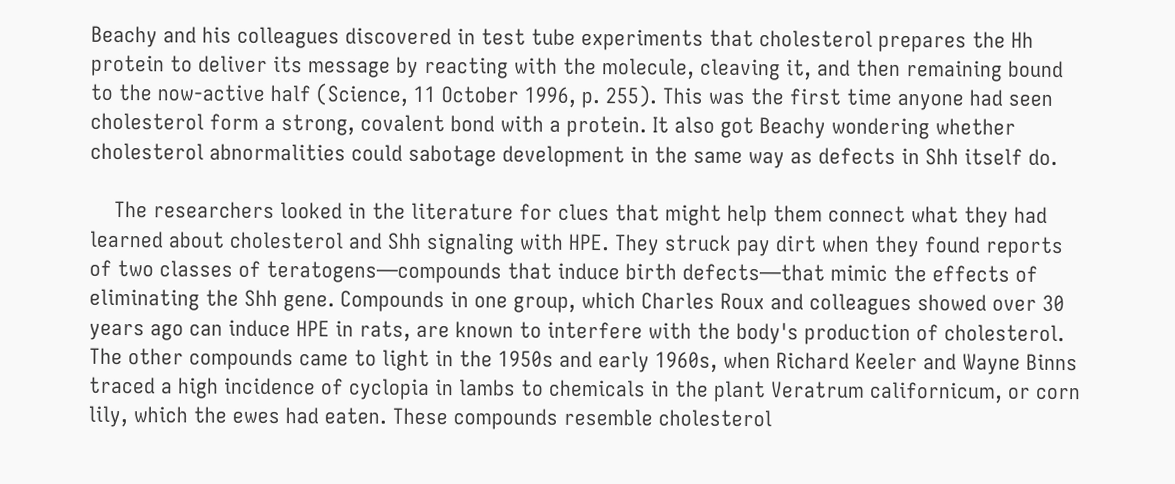Beachy and his colleagues discovered in test tube experiments that cholesterol prepares the Hh protein to deliver its message by reacting with the molecule, cleaving it, and then remaining bound to the now-active half (Science, 11 October 1996, p. 255). This was the first time anyone had seen cholesterol form a strong, covalent bond with a protein. It also got Beachy wondering whether cholesterol abnormalities could sabotage development in the same way as defects in Shh itself do.

    The researchers looked in the literature for clues that might help them connect what they had learned about cholesterol and Shh signaling with HPE. They struck pay dirt when they found reports of two classes of teratogens—compounds that induce birth defects—that mimic the effects of eliminating the Shh gene. Compounds in one group, which Charles Roux and colleagues showed over 30 years ago can induce HPE in rats, are known to interfere with the body's production of cholesterol. The other compounds came to light in the 1950s and early 1960s, when Richard Keeler and Wayne Binns traced a high incidence of cyclopia in lambs to chemicals in the plant Veratrum californicum, or corn lily, which the ewes had eaten. These compounds resemble cholesterol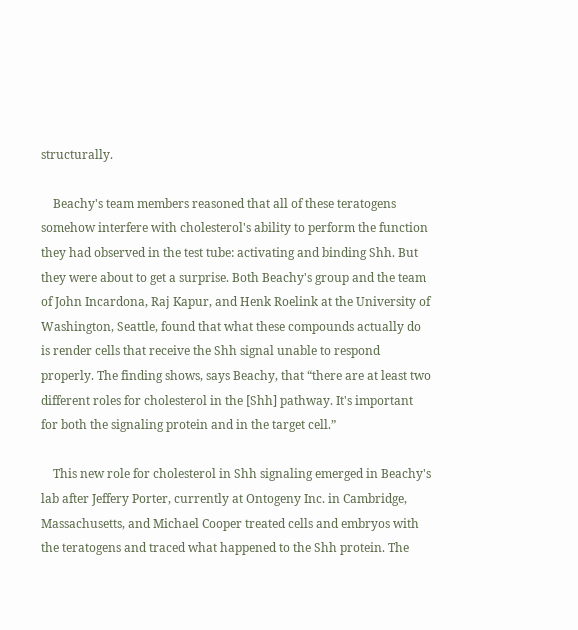structurally.

    Beachy's team members reasoned that all of these teratogens somehow interfere with cholesterol's ability to perform the function they had observed in the test tube: activating and binding Shh. But they were about to get a surprise. Both Beachy's group and the team of John Incardona, Raj Kapur, and Henk Roelink at the University of Washington, Seattle, found that what these compounds actually do is render cells that receive the Shh signal unable to respond properly. The finding shows, says Beachy, that “there are at least two different roles for cholesterol in the [Shh] pathway. It's important for both the signaling protein and in the target cell.”

    This new role for cholesterol in Shh signaling emerged in Beachy's lab after Jeffery Porter, currently at Ontogeny Inc. in Cambridge, Massachusetts, and Michael Cooper treated cells and embryos with the teratogens and traced what happened to the Shh protein. The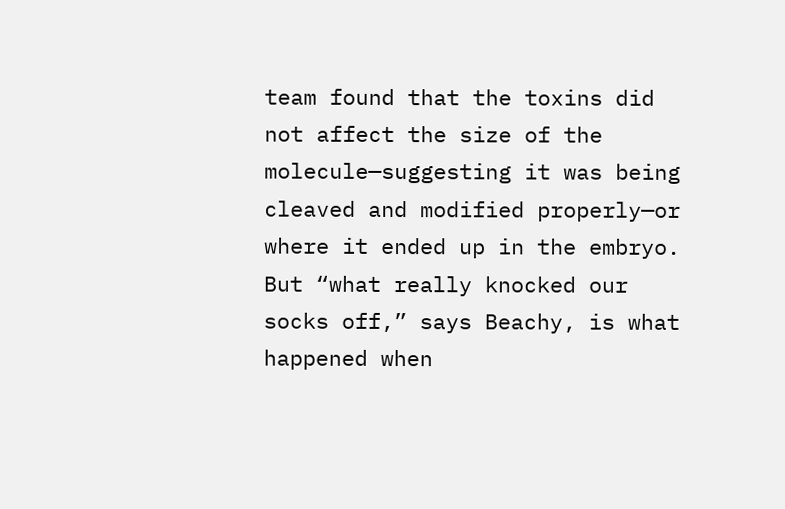team found that the toxins did not affect the size of the molecule—suggesting it was being cleaved and modified properly—or where it ended up in the embryo. But “what really knocked our socks off,” says Beachy, is what happened when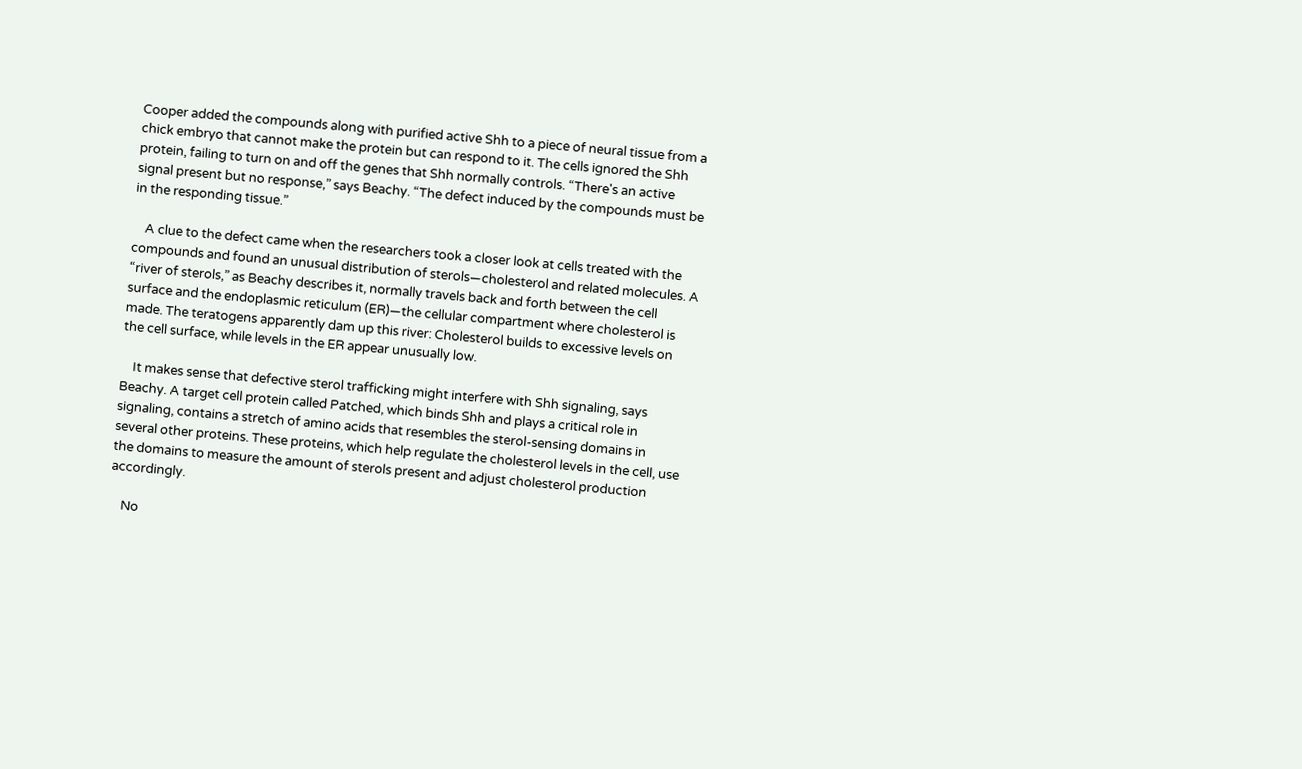Cooper added the compounds along with purified active Shh to a piece of neural tissue from a chick embryo that cannot make the protein but can respond to it. The cells ignored the Shh protein, failing to turn on and off the genes that Shh normally controls. “There's an active signal present but no response,” says Beachy. “The defect induced by the compounds must be in the responding tissue.”

    A clue to the defect came when the researchers took a closer look at cells treated with the compounds and found an unusual distribution of sterols—cholesterol and related molecules. A “river of sterols,” as Beachy describes it, normally travels back and forth between the cell surface and the endoplasmic reticulum (ER)—the cellular compartment where cholesterol is made. The teratogens apparently dam up this river: Cholesterol builds to excessive levels on the cell surface, while levels in the ER appear unusually low.

    It makes sense that defective sterol trafficking might interfere with Shh signaling, says Beachy. A target cell protein called Patched, which binds Shh and plays a critical role in signaling, contains a stretch of amino acids that resembles the sterol-sensing domains in several other proteins. These proteins, which help regulate the cholesterol levels in the cell, use the domains to measure the amount of sterols present and adjust cholesterol production accordingly.

    No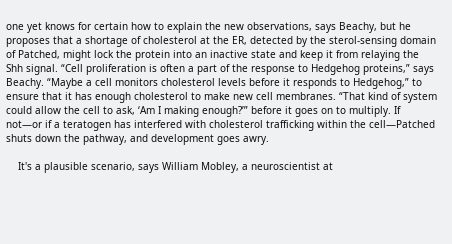one yet knows for certain how to explain the new observations, says Beachy, but he proposes that a shortage of cholesterol at the ER, detected by the sterol-sensing domain of Patched, might lock the protein into an inactive state and keep it from relaying the Shh signal. “Cell proliferation is often a part of the response to Hedgehog proteins,” says Beachy. “Maybe a cell monitors cholesterol levels before it responds to Hedgehog,” to ensure that it has enough cholesterol to make new cell membranes. “That kind of system could allow the cell to ask, ‘Am I making enough?’” before it goes on to multiply. If not—or if a teratogen has interfered with cholesterol trafficking within the cell—Patched shuts down the pathway, and development goes awry.

    It's a plausible scenario, says William Mobley, a neuroscientist at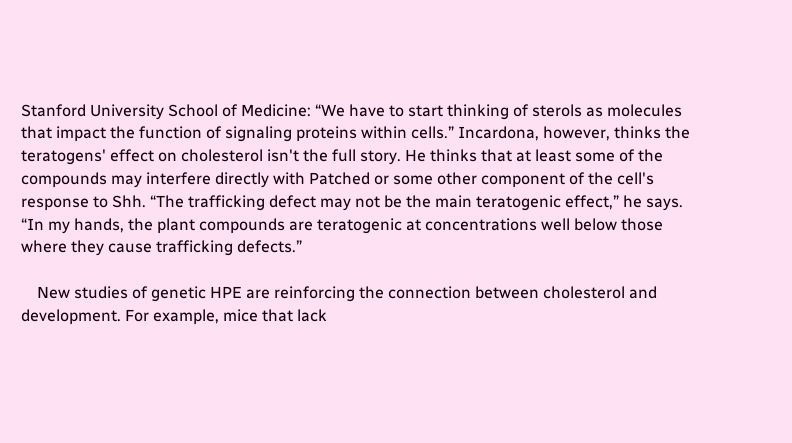Stanford University School of Medicine: “We have to start thinking of sterols as molecules that impact the function of signaling proteins within cells.” Incardona, however, thinks the teratogens' effect on cholesterol isn't the full story. He thinks that at least some of the compounds may interfere directly with Patched or some other component of the cell's response to Shh. “The trafficking defect may not be the main teratogenic effect,” he says. “In my hands, the plant compounds are teratogenic at concentrations well below those where they cause trafficking defects.”

    New studies of genetic HPE are reinforcing the connection between cholesterol and development. For example, mice that lack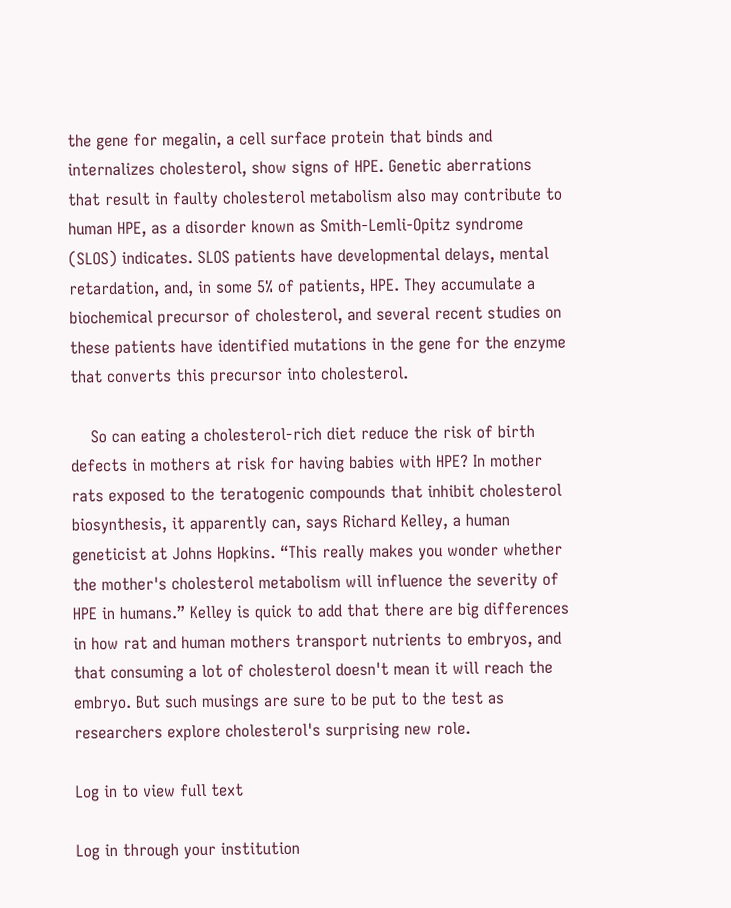the gene for megalin, a cell surface protein that binds and internalizes cholesterol, show signs of HPE. Genetic aberrations that result in faulty cholesterol metabolism also may contribute to human HPE, as a disorder known as Smith-Lemli-Opitz syndrome (SLOS) indicates. SLOS patients have developmental delays, mental retardation, and, in some 5% of patients, HPE. They accumulate a biochemical precursor of cholesterol, and several recent studies on these patients have identified mutations in the gene for the enzyme that converts this precursor into cholesterol.

    So can eating a cholesterol-rich diet reduce the risk of birth defects in mothers at risk for having babies with HPE? In mother rats exposed to the teratogenic compounds that inhibit cholesterol biosynthesis, it apparently can, says Richard Kelley, a human geneticist at Johns Hopkins. “This really makes you wonder whether the mother's cholesterol metabolism will influence the severity of HPE in humans.” Kelley is quick to add that there are big differences in how rat and human mothers transport nutrients to embryos, and that consuming a lot of cholesterol doesn't mean it will reach the embryo. But such musings are sure to be put to the test as researchers explore cholesterol's surprising new role.

Log in to view full text

Log in through your institution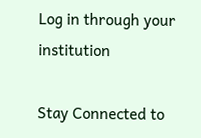Log in through your institution

Stay Connected to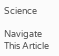Science

Navigate This Article